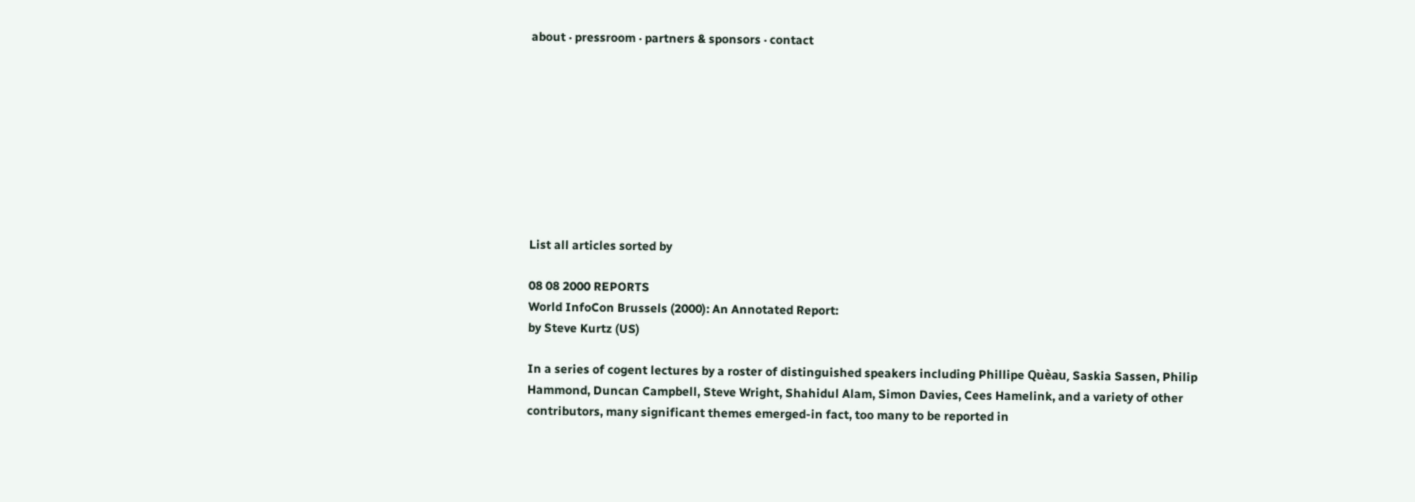about · pressroom · partners & sponsors · contact









List all articles sorted by

08 08 2000 REPORTS
World InfoCon Brussels (2000): An Annotated Report:
by Steve Kurtz (US)

In a series of cogent lectures by a roster of distinguished speakers including Phillipe Quèau, Saskia Sassen, Philip Hammond, Duncan Campbell, Steve Wright, Shahidul Alam, Simon Davies, Cees Hamelink, and a variety of other contributors, many significant themes emerged-in fact, too many to be reported in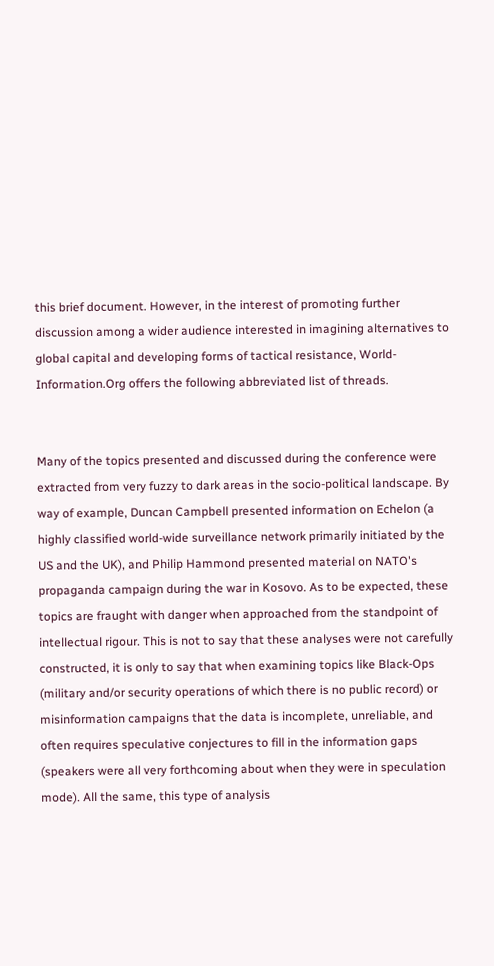this brief document. However, in the interest of promoting further discussion among a wider audience interested in imagining alternatives to global capital and developing forms of tactical resistance, World-Information.Org offers the following abbreviated list of threads.


Many of the topics presented and discussed during the conference were extracted from very fuzzy to dark areas in the socio-political landscape. By way of example, Duncan Campbell presented information on Echelon (a highly classified world-wide surveillance network primarily initiated by the US and the UK), and Philip Hammond presented material on NATO's propaganda campaign during the war in Kosovo. As to be expected, these topics are fraught with danger when approached from the standpoint of intellectual rigour. This is not to say that these analyses were not carefully constructed, it is only to say that when examining topics like Black-Ops (military and/or security operations of which there is no public record) or misinformation campaigns that the data is incomplete, unreliable, and often requires speculative conjectures to fill in the information gaps (speakers were all very forthcoming about when they were in speculation mode). All the same, this type of analysis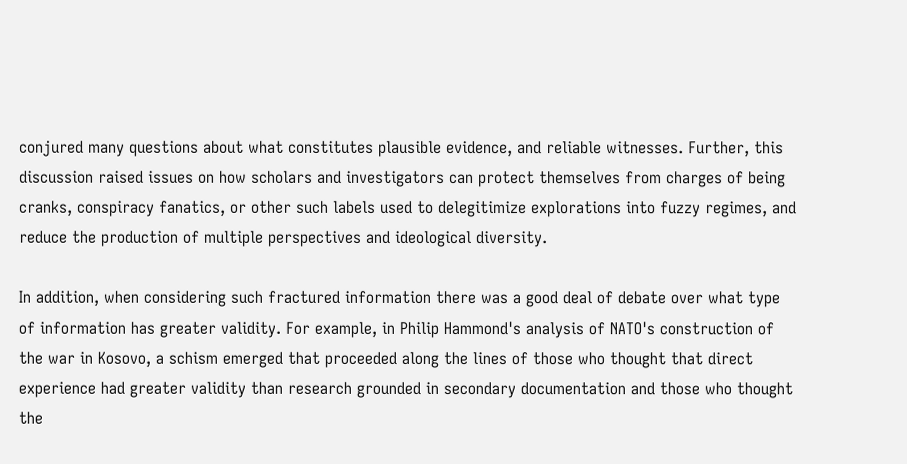conjured many questions about what constitutes plausible evidence, and reliable witnesses. Further, this discussion raised issues on how scholars and investigators can protect themselves from charges of being cranks, conspiracy fanatics, or other such labels used to delegitimize explorations into fuzzy regimes, and reduce the production of multiple perspectives and ideological diversity.

In addition, when considering such fractured information there was a good deal of debate over what type of information has greater validity. For example, in Philip Hammond's analysis of NATO's construction of the war in Kosovo, a schism emerged that proceeded along the lines of those who thought that direct experience had greater validity than research grounded in secondary documentation and those who thought the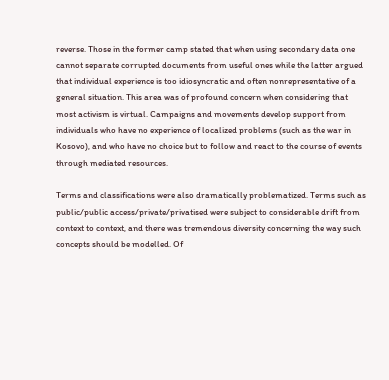reverse. Those in the former camp stated that when using secondary data one cannot separate corrupted documents from useful ones while the latter argued that individual experience is too idiosyncratic and often nonrepresentative of a general situation. This area was of profound concern when considering that most activism is virtual. Campaigns and movements develop support from individuals who have no experience of localized problems (such as the war in Kosovo), and who have no choice but to follow and react to the course of events through mediated resources.

Terms and classifications were also dramatically problematized. Terms such as public/public access/private/privatised were subject to considerable drift from context to context, and there was tremendous diversity concerning the way such concepts should be modelled. Of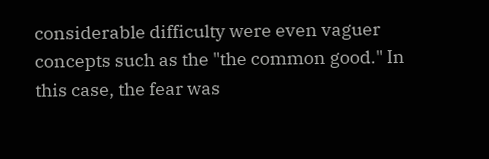considerable difficulty were even vaguer concepts such as the "the common good." In this case, the fear was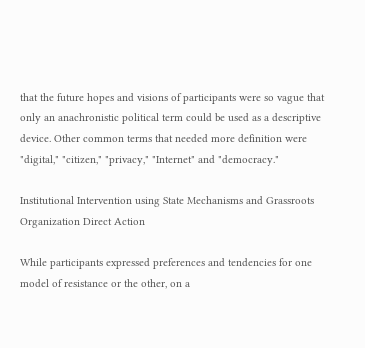that the future hopes and visions of participants were so vague that only an anachronistic political term could be used as a descriptive device. Other common terms that needed more definition were "digital," "citizen," "privacy," "Internet" and "democracy."

Institutional Intervention using State Mechanisms and Grassroots Organization Direct Action

While participants expressed preferences and tendencies for one model of resistance or the other, on a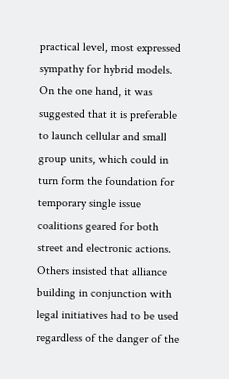practical level, most expressed sympathy for hybrid models. On the one hand, it was suggested that it is preferable to launch cellular and small group units, which could in turn form the foundation for temporary single issue coalitions geared for both street and electronic actions. Others insisted that alliance building in conjunction with legal initiatives had to be used regardless of the danger of the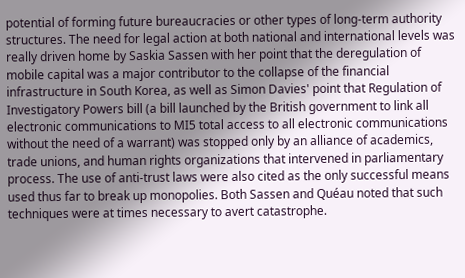potential of forming future bureaucracies or other types of long-term authority structures. The need for legal action at both national and international levels was really driven home by Saskia Sassen with her point that the deregulation of mobile capital was a major contributor to the collapse of the financial infrastructure in South Korea, as well as Simon Davies' point that Regulation of Investigatory Powers bill (a bill launched by the British government to link all electronic communications to MI5 total access to all electronic communications without the need of a warrant) was stopped only by an alliance of academics, trade unions, and human rights organizations that intervened in parliamentary process. The use of anti-trust laws were also cited as the only successful means used thus far to break up monopolies. Both Sassen and Quéau noted that such techniques were at times necessary to avert catastrophe.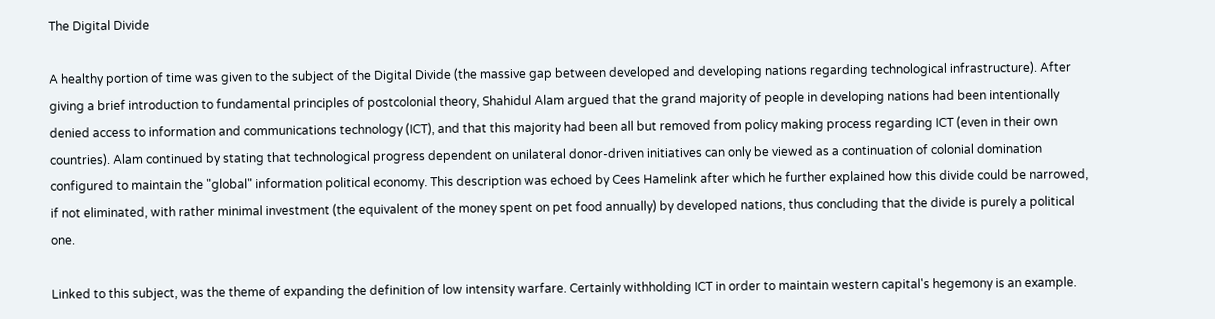The Digital Divide

A healthy portion of time was given to the subject of the Digital Divide (the massive gap between developed and developing nations regarding technological infrastructure). After giving a brief introduction to fundamental principles of postcolonial theory, Shahidul Alam argued that the grand majority of people in developing nations had been intentionally denied access to information and communications technology (ICT), and that this majority had been all but removed from policy making process regarding ICT (even in their own countries). Alam continued by stating that technological progress dependent on unilateral donor-driven initiatives can only be viewed as a continuation of colonial domination configured to maintain the "global" information political economy. This description was echoed by Cees Hamelink after which he further explained how this divide could be narrowed, if not eliminated, with rather minimal investment (the equivalent of the money spent on pet food annually) by developed nations, thus concluding that the divide is purely a political one.

Linked to this subject, was the theme of expanding the definition of low intensity warfare. Certainly withholding ICT in order to maintain western capital's hegemony is an example.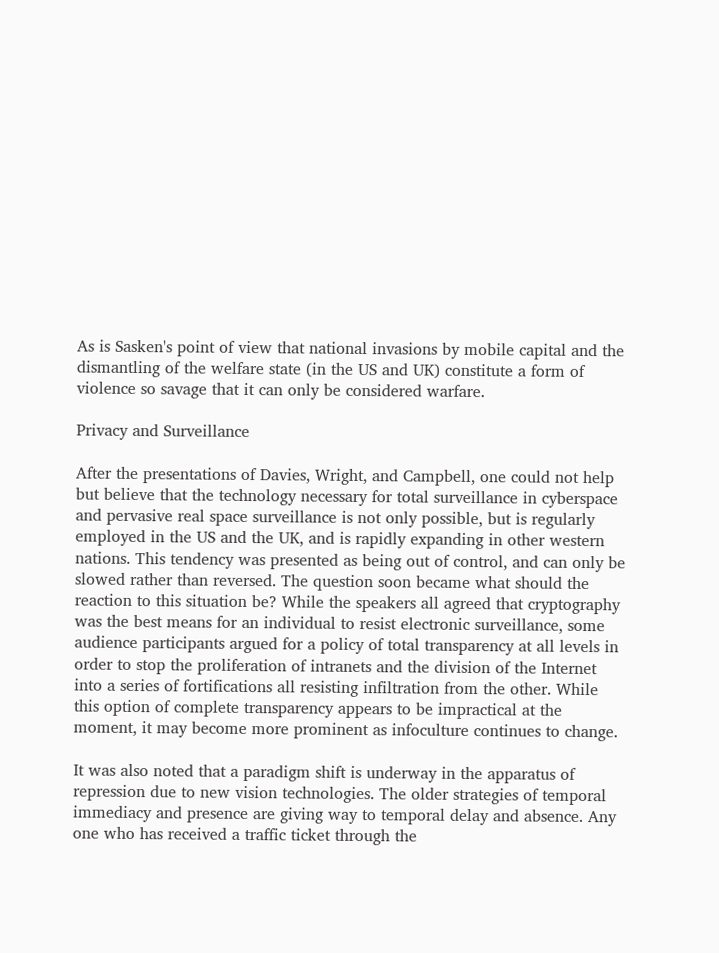As is Sasken's point of view that national invasions by mobile capital and the dismantling of the welfare state (in the US and UK) constitute a form of violence so savage that it can only be considered warfare.

Privacy and Surveillance

After the presentations of Davies, Wright, and Campbell, one could not help but believe that the technology necessary for total surveillance in cyberspace and pervasive real space surveillance is not only possible, but is regularly employed in the US and the UK, and is rapidly expanding in other western nations. This tendency was presented as being out of control, and can only be slowed rather than reversed. The question soon became what should the reaction to this situation be? While the speakers all agreed that cryptography was the best means for an individual to resist electronic surveillance, some audience participants argued for a policy of total transparency at all levels in order to stop the proliferation of intranets and the division of the Internet into a series of fortifications all resisting infiltration from the other. While this option of complete transparency appears to be impractical at the moment, it may become more prominent as infoculture continues to change.

It was also noted that a paradigm shift is underway in the apparatus of repression due to new vision technologies. The older strategies of temporal immediacy and presence are giving way to temporal delay and absence. Any one who has received a traffic ticket through the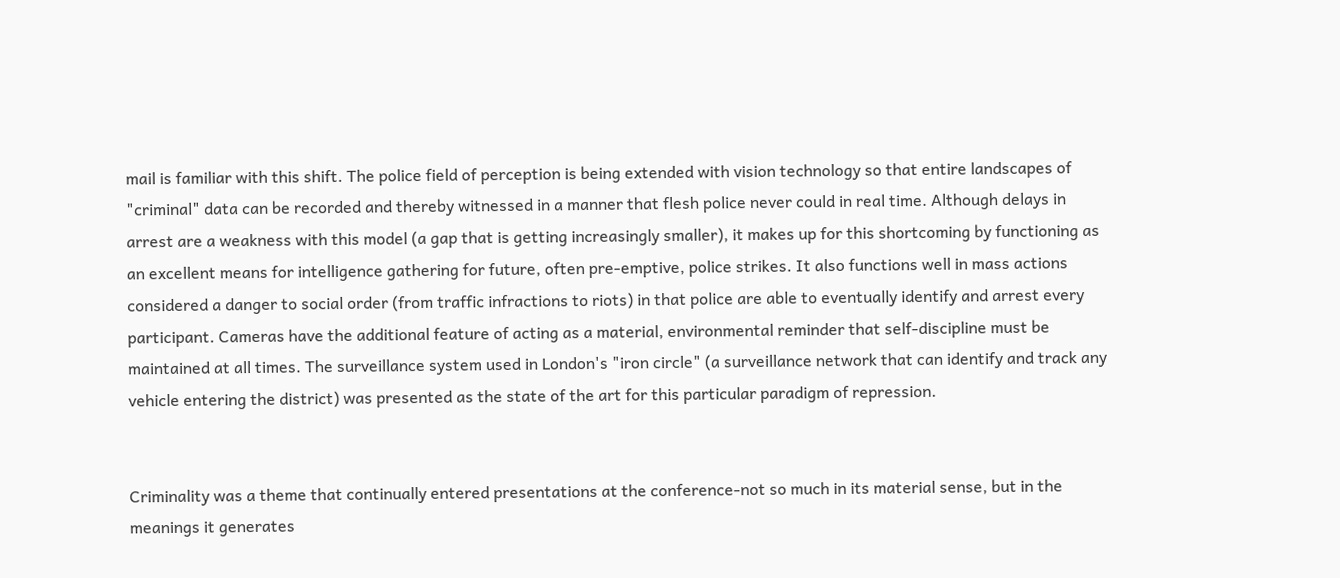mail is familiar with this shift. The police field of perception is being extended with vision technology so that entire landscapes of "criminal" data can be recorded and thereby witnessed in a manner that flesh police never could in real time. Although delays in arrest are a weakness with this model (a gap that is getting increasingly smaller), it makes up for this shortcoming by functioning as an excellent means for intelligence gathering for future, often pre-emptive, police strikes. It also functions well in mass actions considered a danger to social order (from traffic infractions to riots) in that police are able to eventually identify and arrest every participant. Cameras have the additional feature of acting as a material, environmental reminder that self-discipline must be maintained at all times. The surveillance system used in London's "iron circle" (a surveillance network that can identify and track any vehicle entering the district) was presented as the state of the art for this particular paradigm of repression.


Criminality was a theme that continually entered presentations at the conference-not so much in its material sense, but in the meanings it generates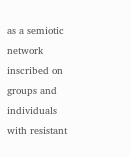as a semiotic network inscribed on groups and individuals with resistant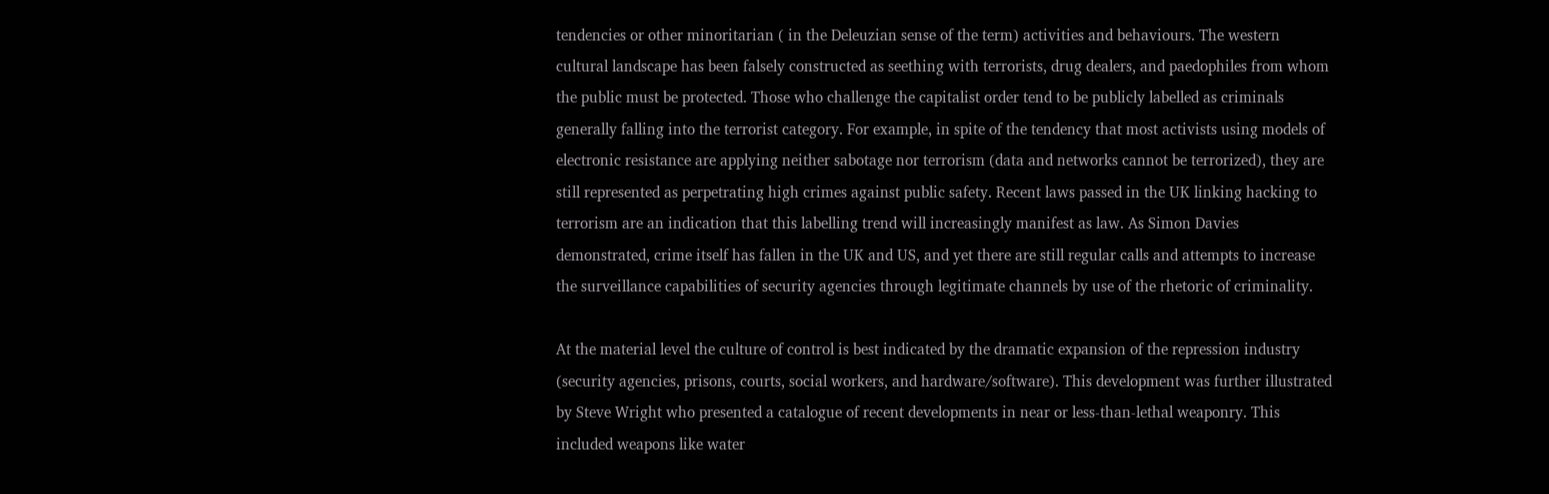tendencies or other minoritarian ( in the Deleuzian sense of the term) activities and behaviours. The western cultural landscape has been falsely constructed as seething with terrorists, drug dealers, and paedophiles from whom the public must be protected. Those who challenge the capitalist order tend to be publicly labelled as criminals generally falling into the terrorist category. For example, in spite of the tendency that most activists using models of electronic resistance are applying neither sabotage nor terrorism (data and networks cannot be terrorized), they are still represented as perpetrating high crimes against public safety. Recent laws passed in the UK linking hacking to terrorism are an indication that this labelling trend will increasingly manifest as law. As Simon Davies demonstrated, crime itself has fallen in the UK and US, and yet there are still regular calls and attempts to increase the surveillance capabilities of security agencies through legitimate channels by use of the rhetoric of criminality.

At the material level the culture of control is best indicated by the dramatic expansion of the repression industry (security agencies, prisons, courts, social workers, and hardware/software). This development was further illustrated by Steve Wright who presented a catalogue of recent developments in near or less-than-lethal weaponry. This included weapons like water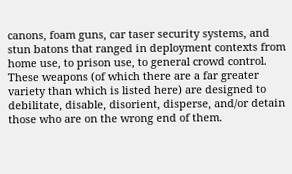canons, foam guns, car taser security systems, and stun batons that ranged in deployment contexts from home use, to prison use, to general crowd control. These weapons (of which there are a far greater variety than which is listed here) are designed to debilitate, disable, disorient, disperse, and/or detain those who are on the wrong end of them.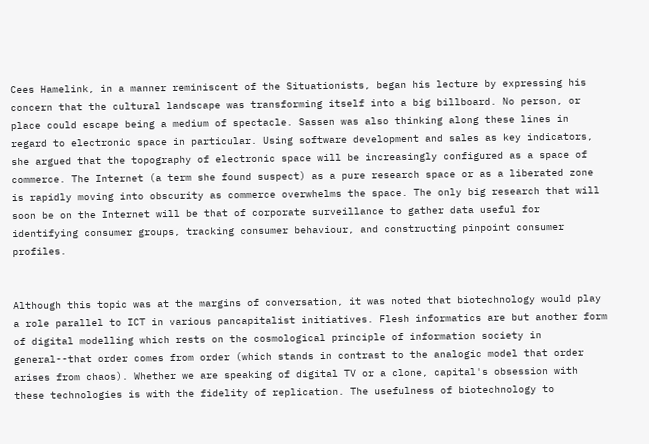Cees Hamelink, in a manner reminiscent of the Situationists, began his lecture by expressing his concern that the cultural landscape was transforming itself into a big billboard. No person, or place could escape being a medium of spectacle. Sassen was also thinking along these lines in regard to electronic space in particular. Using software development and sales as key indicators, she argued that the topography of electronic space will be increasingly configured as a space of commerce. The Internet (a term she found suspect) as a pure research space or as a liberated zone is rapidly moving into obscurity as commerce overwhelms the space. The only big research that will soon be on the Internet will be that of corporate surveillance to gather data useful for identifying consumer groups, tracking consumer behaviour, and constructing pinpoint consumer profiles.


Although this topic was at the margins of conversation, it was noted that biotechnology would play a role parallel to ICT in various pancapitalist initiatives. Flesh informatics are but another form of digital modelling which rests on the cosmological principle of information society in general--that order comes from order (which stands in contrast to the analogic model that order arises from chaos). Whether we are speaking of digital TV or a clone, capital's obsession with these technologies is with the fidelity of replication. The usefulness of biotechnology to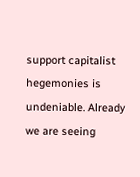support capitalist hegemonies is undeniable. Already we are seeing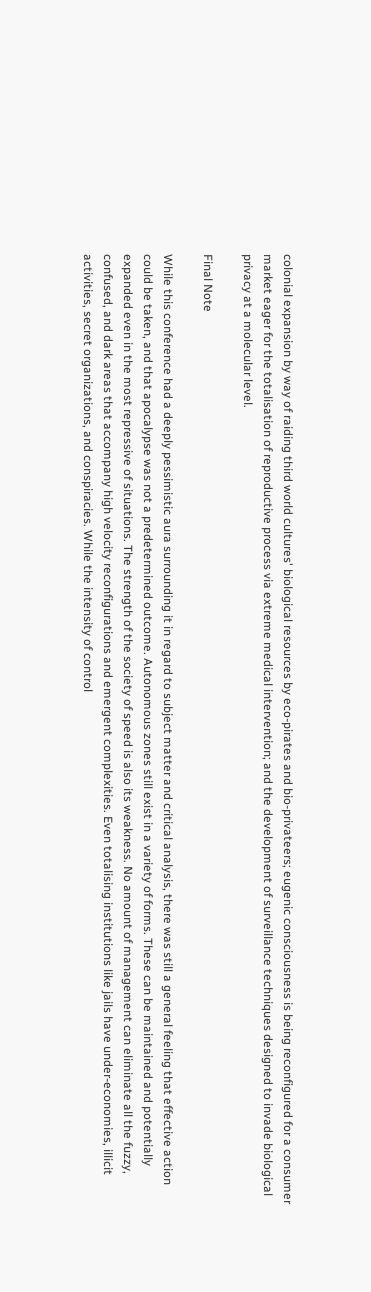colonial expansion by way of raiding third world cultures' biological resources by eco-pirates and bio-privateers; eugenic consciousness is being reconfigured for a consumer market eager for the totalisation of reproductive process via extreme medical intervention; and the development of surveillance techniques designed to invade biological privacy at a molecular level.

Final Note

While this conference had a deeply pessimistic aura surrounding it in regard to subject matter and critical analysis, there was still a general feeling that effective action could be taken, and that apocalypse was not a predetermined outcome. Autonomous zones still exist in a variety of forms. These can be maintained and potentially expanded even in the most repressive of situations. The strength of the society of speed is also its weakness. No amount of management can eliminate all the fuzzy, confused, and dark areas that accompany high velocity reconfigurations and emergent complexities. Even totalising institutions like jails have under-economies, illicit activities, secret organizations, and conspiracies. While the intensity of control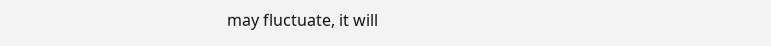may fluctuate, it will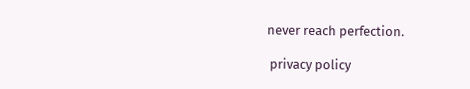never reach perfection.

 privacy policy